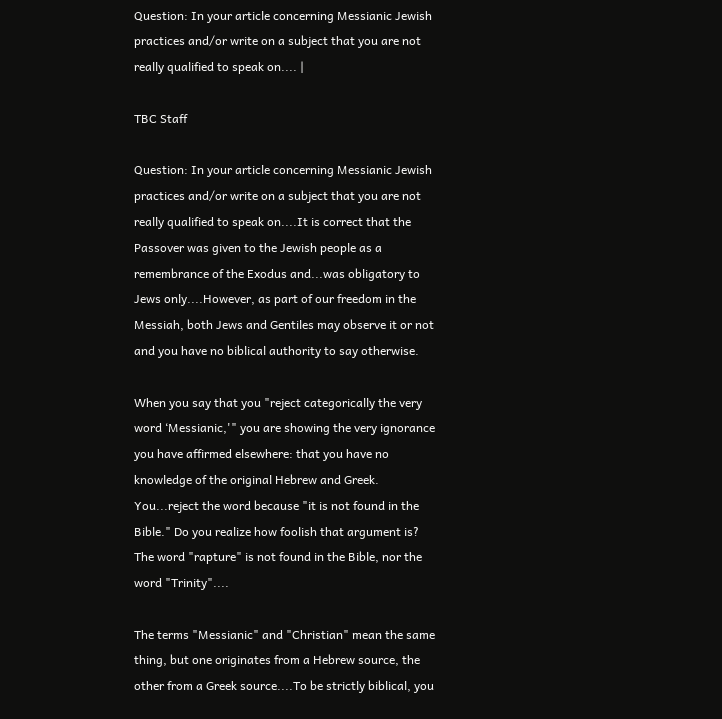Question: In your article concerning Messianic Jewish practices and/or write on a subject that you are not really qualified to speak on.... |

TBC Staff

Question: In your article concerning Messianic Jewish practices and/or write on a subject that you are not really qualified to speak on....It is correct that the Passover was given to the Jewish people as a remembrance of the Exodus and...was obligatory to Jews only....However, as part of our freedom in the Messiah, both Jews and Gentiles may observe it or not and you have no biblical authority to say otherwise.

When you say that you "reject categorically the very word ‘Messianic,'" you are showing the very ignorance you have affirmed elsewhere: that you have no knowledge of the original Hebrew and Greek. You...reject the word because "it is not found in the Bible." Do you realize how foolish that argument is? The word "rapture" is not found in the Bible, nor the word "Trinity"....

The terms "Messianic" and "Christian" mean the same thing, but one originates from a Hebrew source, the other from a Greek source....To be strictly biblical, you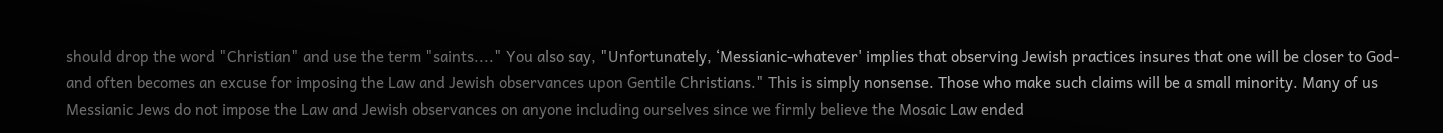should drop the word "Christian" and use the term "saints...." You also say, "Unfortunately, ‘Messianic-whatever' implies that observing Jewish practices insures that one will be closer to God-and often becomes an excuse for imposing the Law and Jewish observances upon Gentile Christians." This is simply nonsense. Those who make such claims will be a small minority. Many of us Messianic Jews do not impose the Law and Jewish observances on anyone including ourselves since we firmly believe the Mosaic Law ended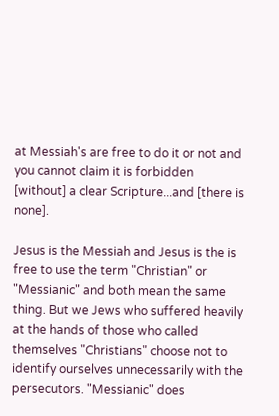at Messiah's are free to do it or not and you cannot claim it is forbidden [without] a clear Scripture...and [there is none].

Jesus is the Messiah and Jesus is the is free to use the term "Christian" or "Messianic" and both mean the same thing. But we Jews who suffered heavily at the hands of those who called themselves "Christians" choose not to identify ourselves unnecessarily with the persecutors. "Messianic" does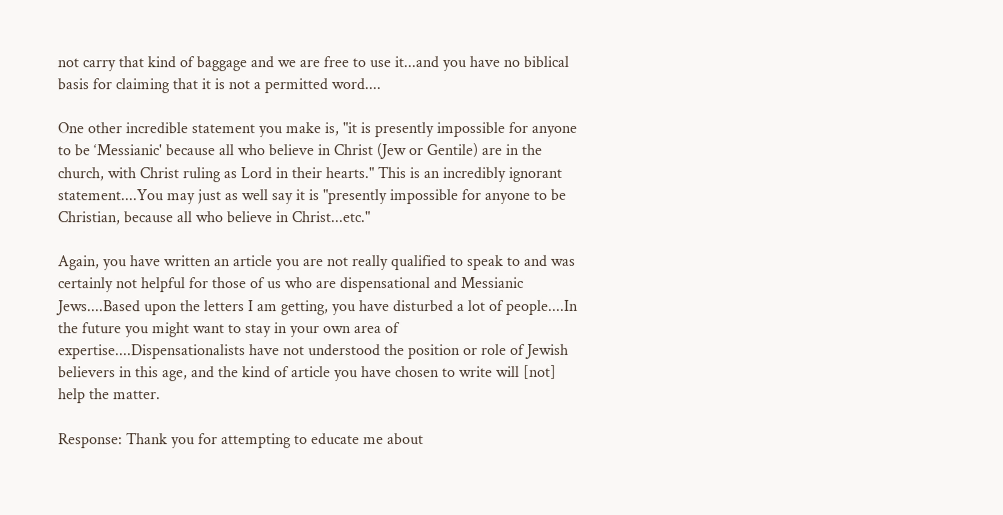not carry that kind of baggage and we are free to use it...and you have no biblical basis for claiming that it is not a permitted word....

One other incredible statement you make is, "it is presently impossible for anyone to be ‘Messianic' because all who believe in Christ (Jew or Gentile) are in the church, with Christ ruling as Lord in their hearts." This is an incredibly ignorant statement....You may just as well say it is "presently impossible for anyone to be Christian, because all who believe in Christ...etc."

Again, you have written an article you are not really qualified to speak to and was certainly not helpful for those of us who are dispensational and Messianic Jews....Based upon the letters I am getting, you have disturbed a lot of people....In the future you might want to stay in your own area of expertise....Dispensationalists have not understood the position or role of Jewish believers in this age, and the kind of article you have chosen to write will [not] help the matter.

Response: Thank you for attempting to educate me about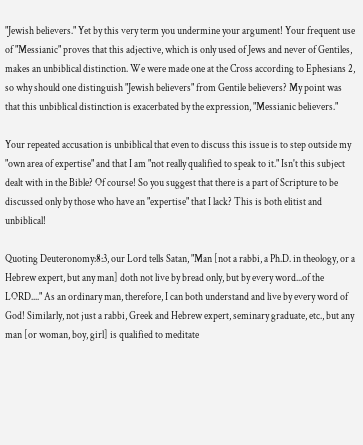"Jewish believers." Yet by this very term you undermine your argument! Your frequent use of "Messianic" proves that this adjective, which is only used of Jews and never of Gentiles, makes an unbiblical distinction. We were made one at the Cross according to Ephesians 2, so why should one distinguish "Jewish believers" from Gentile believers? My point was that this unbiblical distinction is exacerbated by the expression, "Messianic believers."

Your repeated accusation is unbiblical that even to discuss this issue is to step outside my "own area of expertise" and that I am "not really qualified to speak to it." Isn't this subject dealt with in the Bible? Of course! So you suggest that there is a part of Scripture to be discussed only by those who have an "expertise" that I lack? This is both elitist and unbiblical!

Quoting Deuteronomy:8:3, our Lord tells Satan, "Man [not a rabbi, a Ph.D. in theology, or a Hebrew expert, but any man] doth not live by bread only, but by every word...of the LORD...." As an ordinary man, therefore, I can both understand and live by every word of God! Similarly, not just a rabbi, Greek and Hebrew expert, seminary graduate, etc., but any man [or woman, boy, girl] is qualified to meditate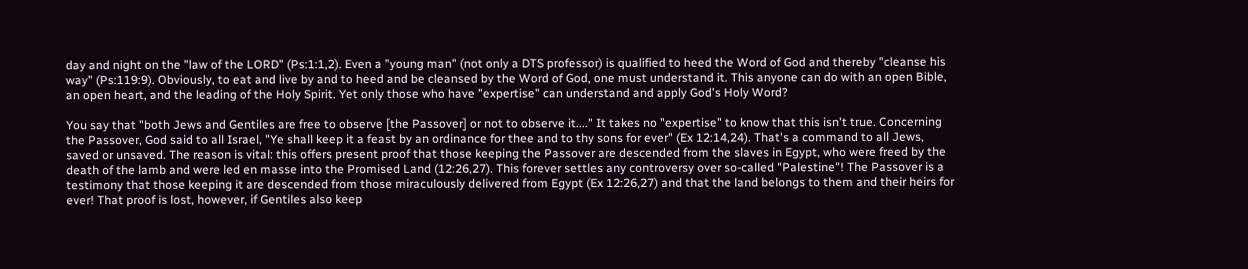day and night on the "law of the LORD" (Ps:1:1,2). Even a "young man" (not only a DTS professor) is qualified to heed the Word of God and thereby "cleanse his way" (Ps:119:9). Obviously, to eat and live by and to heed and be cleansed by the Word of God, one must understand it. This anyone can do with an open Bible, an open heart, and the leading of the Holy Spirit. Yet only those who have "expertise" can understand and apply God's Holy Word?

You say that "both Jews and Gentiles are free to observe [the Passover] or not to observe it...." It takes no "expertise" to know that this isn't true. Concerning the Passover, God said to all Israel, "Ye shall keep it a feast by an ordinance for thee and to thy sons for ever" (Ex 12:14,24). That's a command to all Jews, saved or unsaved. The reason is vital: this offers present proof that those keeping the Passover are descended from the slaves in Egypt, who were freed by the death of the lamb and were led en masse into the Promised Land (12:26,27). This forever settles any controversy over so-called "Palestine"! The Passover is a testimony that those keeping it are descended from those miraculously delivered from Egypt (Ex 12:26,27) and that the land belongs to them and their heirs for ever! That proof is lost, however, if Gentiles also keep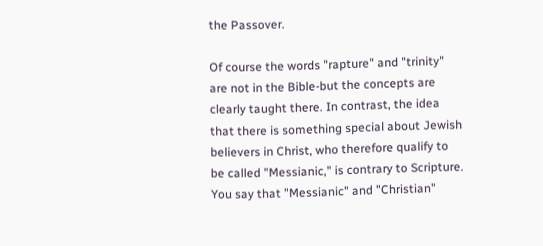the Passover.

Of course the words "rapture" and "trinity" are not in the Bible-but the concepts are clearly taught there. In contrast, the idea that there is something special about Jewish believers in Christ, who therefore qualify to be called "Messianic," is contrary to Scripture. You say that "Messianic" and "Christian"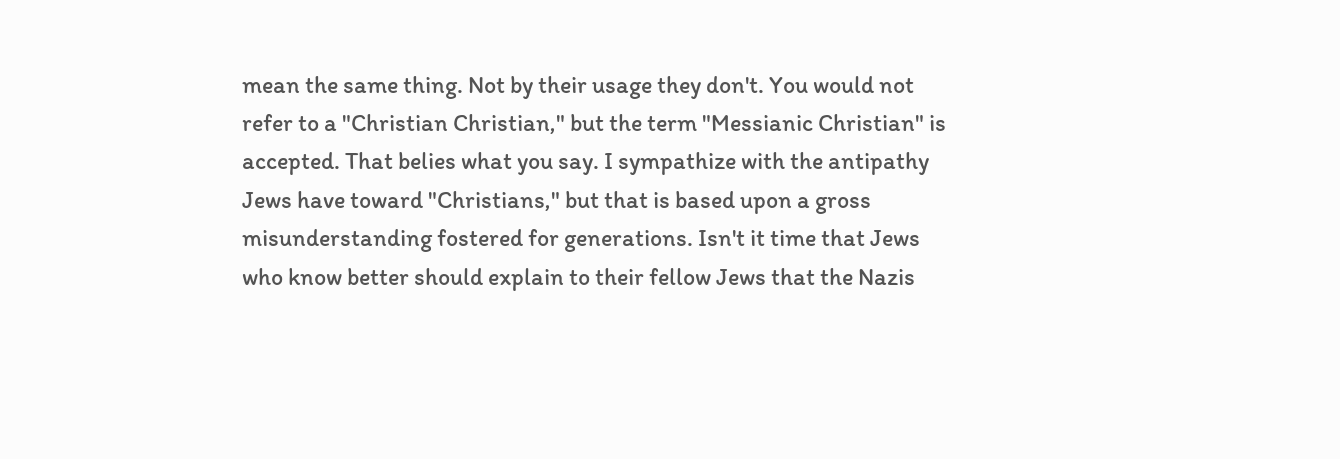mean the same thing. Not by their usage they don't. You would not refer to a "Christian Christian," but the term "Messianic Christian" is accepted. That belies what you say. I sympathize with the antipathy Jews have toward "Christians," but that is based upon a gross misunderstanding fostered for generations. Isn't it time that Jews who know better should explain to their fellow Jews that the Nazis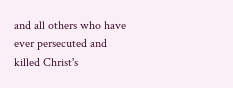and all others who have ever persecuted and killed Christ's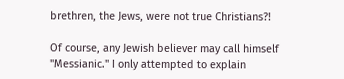brethren, the Jews, were not true Christians?!

Of course, any Jewish believer may call himself "Messianic." I only attempted to explain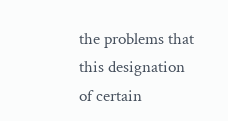the problems that this designation of certain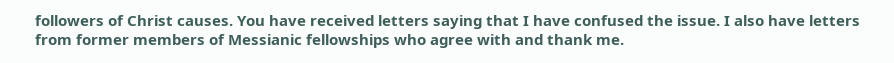followers of Christ causes. You have received letters saying that I have confused the issue. I also have letters from former members of Messianic fellowships who agree with and thank me.